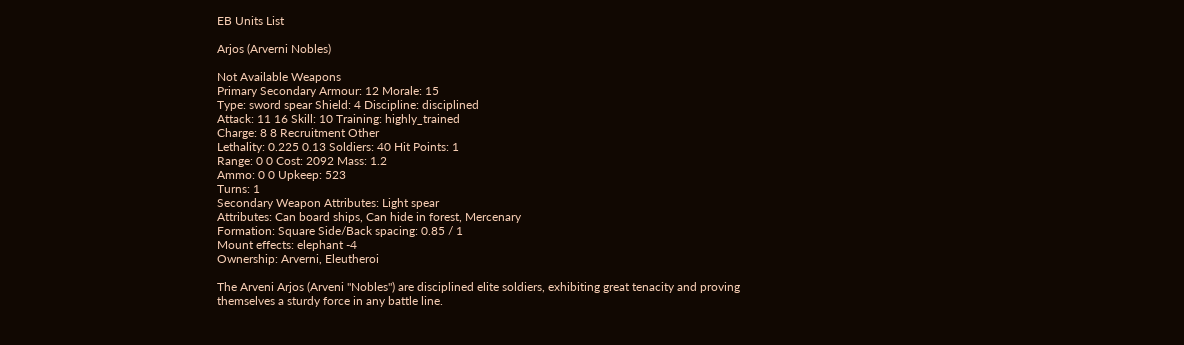EB Units List

Arjos (Arverni Nobles)

Not Available Weapons
Primary Secondary Armour: 12 Morale: 15
Type: sword spear Shield: 4 Discipline: disciplined
Attack: 11 16 Skill: 10 Training: highly_trained
Charge: 8 8 Recruitment Other
Lethality: 0.225 0.13 Soldiers: 40 Hit Points: 1
Range: 0 0 Cost: 2092 Mass: 1.2
Ammo: 0 0 Upkeep: 523
Turns: 1
Secondary Weapon Attributes: Light spear
Attributes: Can board ships, Can hide in forest, Mercenary
Formation: Square Side/Back spacing: 0.85 / 1
Mount effects: elephant -4
Ownership: Arverni, Eleutheroi

The Arveni Arjos (Arveni "Nobles") are disciplined elite soldiers, exhibiting great tenacity and proving themselves a sturdy force in any battle line.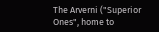The Arverni ("Superior Ones", home to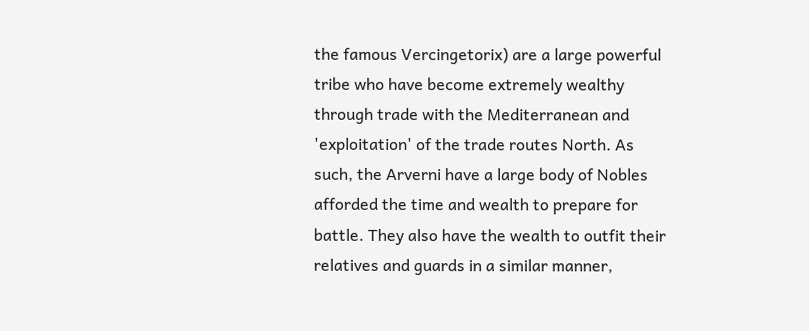the famous Vercingetorix) are a large powerful tribe who have become extremely wealthy through trade with the Mediterranean and 'exploitation' of the trade routes North. As such, the Arverni have a large body of Nobles afforded the time and wealth to prepare for battle. They also have the wealth to outfit their relatives and guards in a similar manner,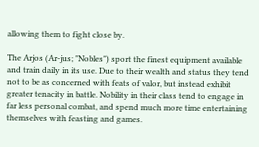allowing them to fight close by.

The Arjos (Ar-jus; "Nobles") sport the finest equipment available and train daily in its use. Due to their wealth and status they tend not to be as concerned with feats of valor, but instead exhibit greater tenacity in battle. Nobility in their class tend to engage in far less personal combat, and spend much more time entertaining themselves with feasting and games.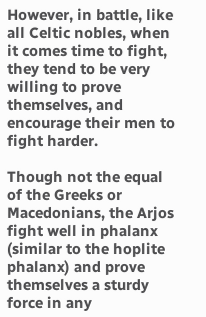However, in battle, like all Celtic nobles, when it comes time to fight, they tend to be very willing to prove themselves, and encourage their men to fight harder.

Though not the equal of the Greeks or Macedonians, the Arjos fight well in phalanx (similar to the hoplite phalanx) and prove themselves a sturdy force in any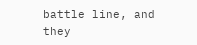battle line, and they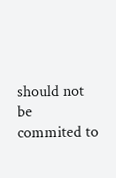should not be commited to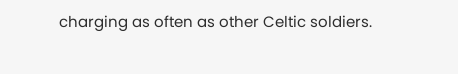charging as often as other Celtic soldiers.